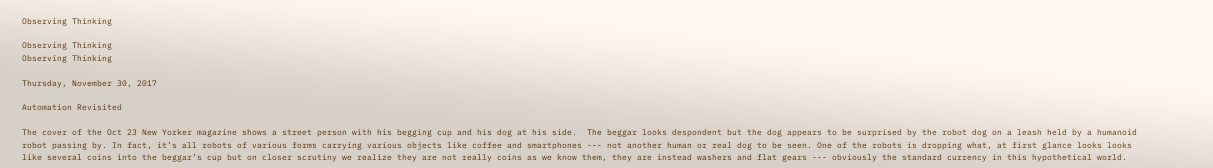Observing Thinking

Observing Thinking
Observing Thinking

Thursday, November 30, 2017

Automation Revisited

The cover of the Oct 23 New Yorker magazine shows a street person with his begging cup and his dog at his side.  The beggar looks despondent but the dog appears to be surprised by the robot dog on a leash held by a humanoid robot passing by. In fact, it’s all robots of various forms carrying various objects like coffee and smartphones --- not another human or real dog to be seen. One of the robots is dropping what, at first glance looks looks like several coins into the beggar’s cup but on closer scrutiny we realize they are not really coins as we know them, they are instead washers and flat gears --- obviously the standard currency in this hypothetical world.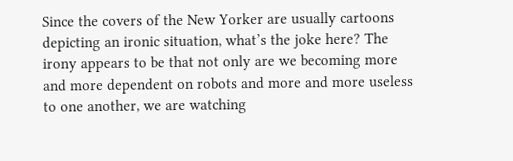Since the covers of the New Yorker are usually cartoons depicting an ironic situation, what’s the joke here? The irony appears to be that not only are we becoming more and more dependent on robots and more and more useless to one another, we are watching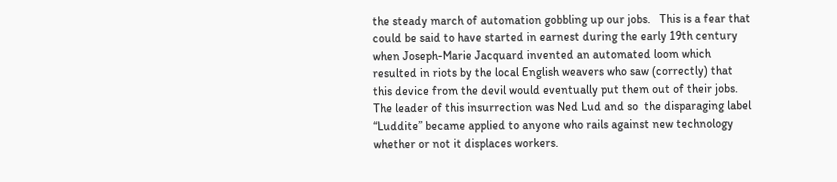the steady march of automation gobbling up our jobs.   This is a fear that could be said to have started in earnest during the early 19th century when Joseph-Marie Jacquard invented an automated loom which resulted in riots by the local English weavers who saw (correctly) that this device from the devil would eventually put them out of their jobs. The leader of this insurrection was Ned Lud and so  the disparaging label “Luddite” became applied to anyone who rails against new technology whether or not it displaces workers.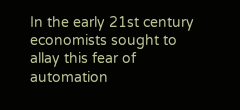In the early 21st century economists sought to allay this fear of automation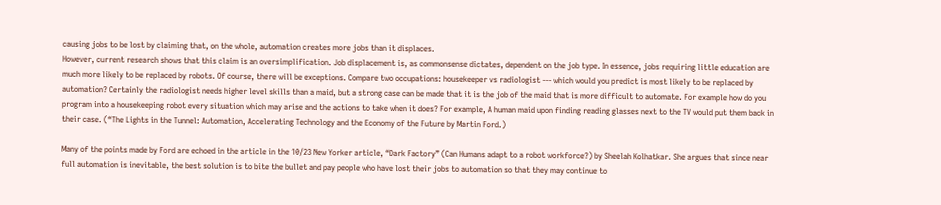causing jobs to be lost by claiming that, on the whole, automation creates more jobs than it displaces.
However, current research shows that this claim is an oversimplification. Job displacement is, as commonsense dictates, dependent on the job type. In essence, jobs requiring little education are much more likely to be replaced by robots. Of course, there will be exceptions. Compare two occupations: housekeeper vs radiologist --- which would you predict is most likely to be replaced by automation? Certainly the radiologist needs higher level skills than a maid, but a strong case can be made that it is the job of the maid that is more difficult to automate. For example how do you program into a housekeeping robot every situation which may arise and the actions to take when it does? For example, A human maid upon finding reading glasses next to the TV would put them back in their case. (“The Lights in the Tunnel: Automation, Accelerating Technology and the Economy of the Future by Martin Ford.)

Many of the points made by Ford are echoed in the article in the 10/23 New Yorker article, “Dark Factory” (Can Humans adapt to a robot workforce?) by Sheelah Kolhatkar. She argues that since near full automation is inevitable, the best solution is to bite the bullet and pay people who have lost their jobs to automation so that they may continue to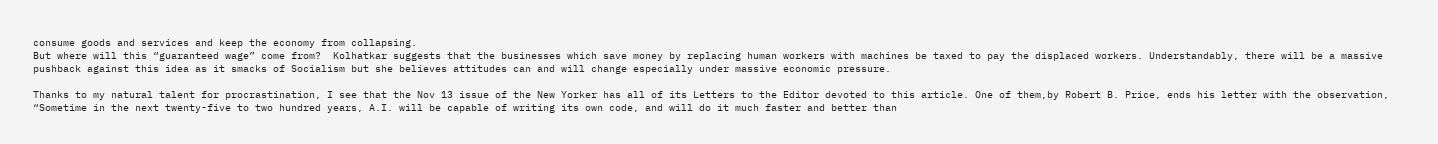consume goods and services and keep the economy from collapsing.
But where will this “guaranteed wage” come from?  Kolhatkar suggests that the businesses which save money by replacing human workers with machines be taxed to pay the displaced workers. Understandably, there will be a massive pushback against this idea as it smacks of Socialism but she believes attitudes can and will change especially under massive economic pressure.

Thanks to my natural talent for procrastination, I see that the Nov 13 issue of the New Yorker has all of its Letters to the Editor devoted to this article. One of them,by Robert B. Price, ends his letter with the observation, “Sometime in the next twenty-five to two hundred years, A.I. will be capable of writing its own code, and will do it much faster and better than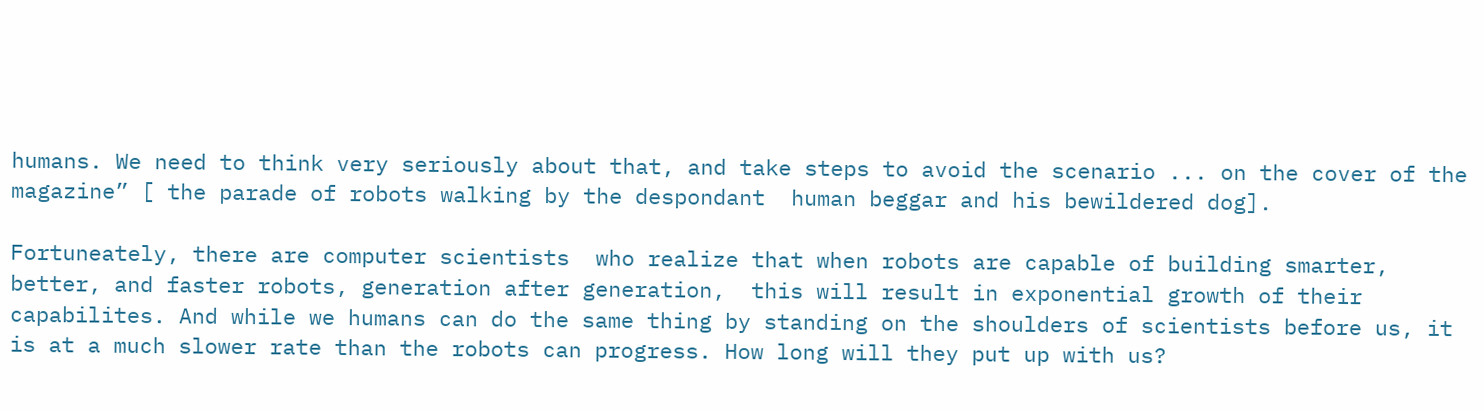humans. We need to think very seriously about that, and take steps to avoid the scenario ... on the cover of the magazine” [ the parade of robots walking by the despondant  human beggar and his bewildered dog].

Fortuneately, there are computer scientists  who realize that when robots are capable of building smarter, better, and faster robots, generation after generation,  this will result in exponential growth of their capabilites. And while we humans can do the same thing by standing on the shoulders of scientists before us, it is at a much slower rate than the robots can progress. How long will they put up with us?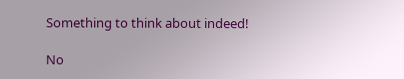Something to think about indeed!

No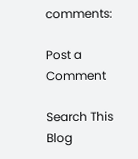comments:

Post a Comment

Search This Blog